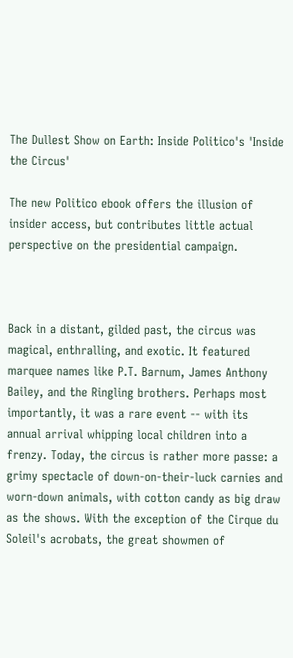The Dullest Show on Earth: Inside Politico's 'Inside the Circus'

The new Politico ebook offers the illusion of insider access, but contributes little actual perspective on the presidential campaign.



Back in a distant, gilded past, the circus was magical, enthralling, and exotic. It featured marquee names like P.T. Barnum, James Anthony Bailey, and the Ringling brothers. Perhaps most importantly, it was a rare event -- with its annual arrival whipping local children into a frenzy. Today, the circus is rather more passe: a grimy spectacle of down-on-their-luck carnies and worn-down animals, with cotton candy as big draw as the shows. With the exception of the Cirque du Soleil's acrobats, the great showmen of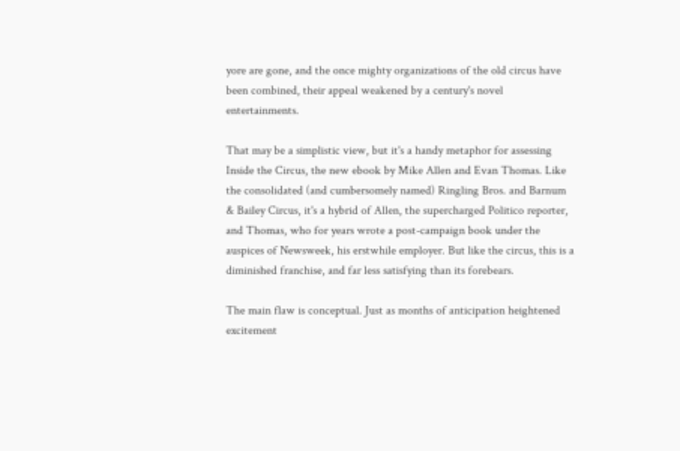yore are gone, and the once mighty organizations of the old circus have been combined, their appeal weakened by a century's novel entertainments.

That may be a simplistic view, but it's a handy metaphor for assessing Inside the Circus, the new ebook by Mike Allen and Evan Thomas. Like the consolidated (and cumbersomely named) Ringling Bros. and Barnum & Bailey Circus, it's a hybrid of Allen, the supercharged Politico reporter, and Thomas, who for years wrote a post-campaign book under the auspices of Newsweek, his erstwhile employer. But like the circus, this is a diminished franchise, and far less satisfying than its forebears.

The main flaw is conceptual. Just as months of anticipation heightened excitement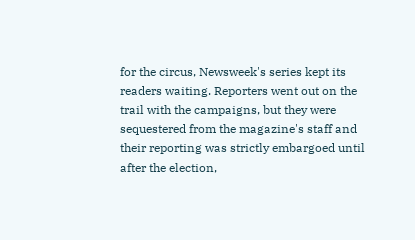for the circus, Newsweek's series kept its readers waiting. Reporters went out on the trail with the campaigns, but they were sequestered from the magazine's staff and their reporting was strictly embargoed until after the election,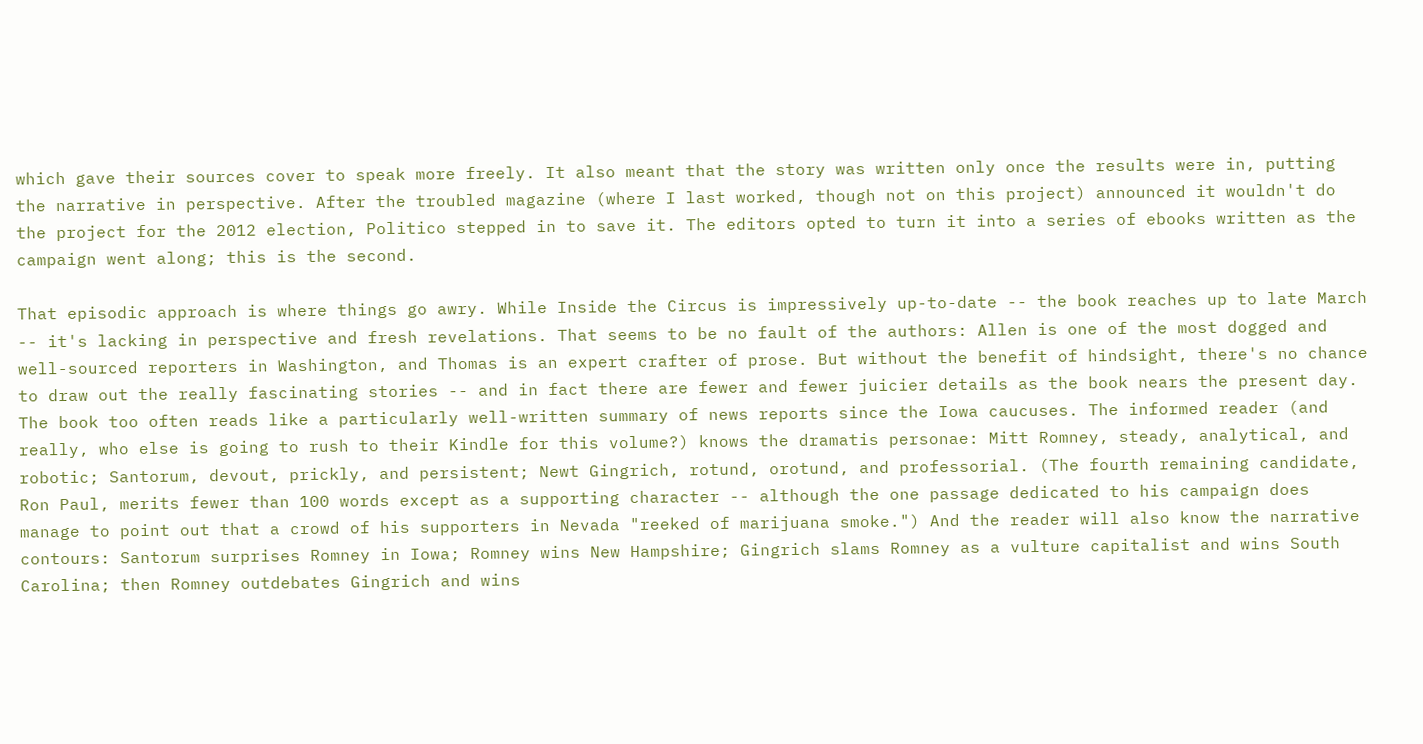which gave their sources cover to speak more freely. It also meant that the story was written only once the results were in, putting the narrative in perspective. After the troubled magazine (where I last worked, though not on this project) announced it wouldn't do the project for the 2012 election, Politico stepped in to save it. The editors opted to turn it into a series of ebooks written as the campaign went along; this is the second.

That episodic approach is where things go awry. While Inside the Circus is impressively up-to-date -- the book reaches up to late March -- it's lacking in perspective and fresh revelations. That seems to be no fault of the authors: Allen is one of the most dogged and well-sourced reporters in Washington, and Thomas is an expert crafter of prose. But without the benefit of hindsight, there's no chance to draw out the really fascinating stories -- and in fact there are fewer and fewer juicier details as the book nears the present day. The book too often reads like a particularly well-written summary of news reports since the Iowa caucuses. The informed reader (and really, who else is going to rush to their Kindle for this volume?) knows the dramatis personae: Mitt Romney, steady, analytical, and robotic; Santorum, devout, prickly, and persistent; Newt Gingrich, rotund, orotund, and professorial. (The fourth remaining candidate, Ron Paul, merits fewer than 100 words except as a supporting character -- although the one passage dedicated to his campaign does manage to point out that a crowd of his supporters in Nevada "reeked of marijuana smoke.") And the reader will also know the narrative contours: Santorum surprises Romney in Iowa; Romney wins New Hampshire; Gingrich slams Romney as a vulture capitalist and wins South Carolina; then Romney outdebates Gingrich and wins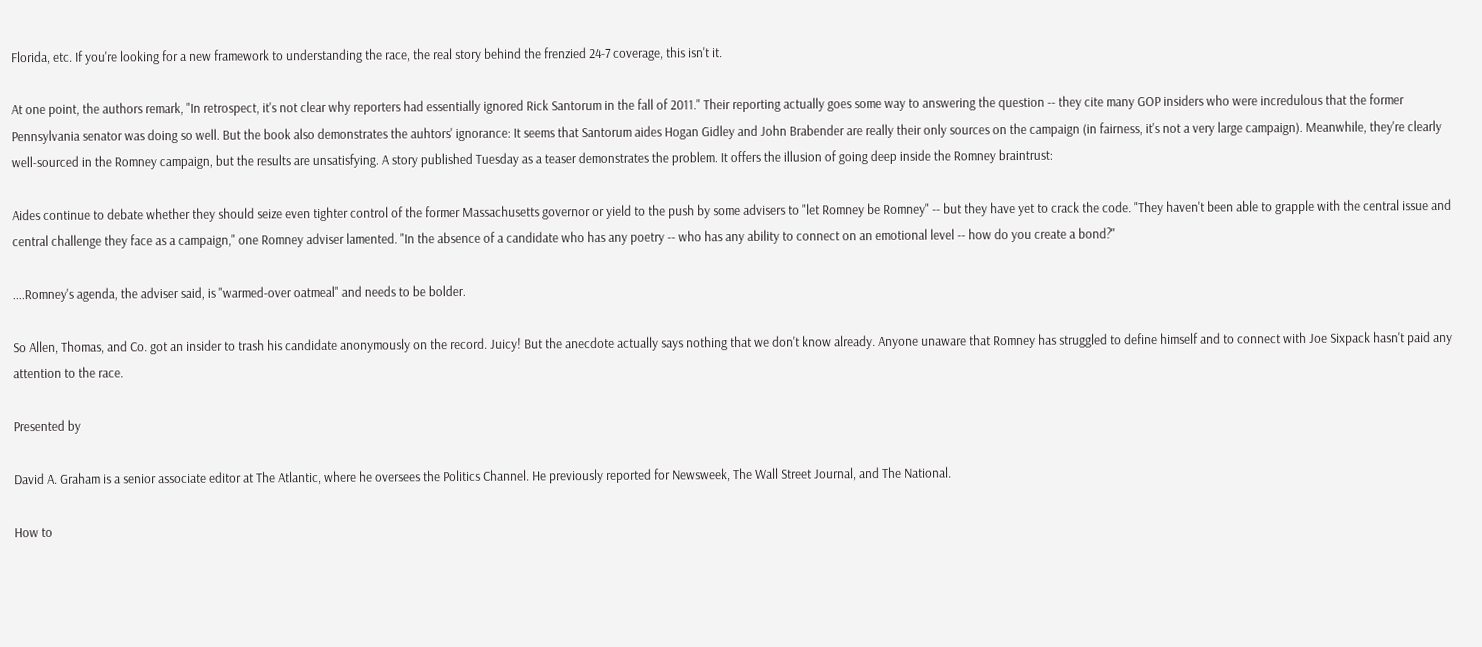Florida, etc. If you're looking for a new framework to understanding the race, the real story behind the frenzied 24-7 coverage, this isn't it.

At one point, the authors remark, "In retrospect, it's not clear why reporters had essentially ignored Rick Santorum in the fall of 2011." Their reporting actually goes some way to answering the question -- they cite many GOP insiders who were incredulous that the former Pennsylvania senator was doing so well. But the book also demonstrates the auhtors' ignorance: It seems that Santorum aides Hogan Gidley and John Brabender are really their only sources on the campaign (in fairness, it's not a very large campaign). Meanwhile, they're clearly well-sourced in the Romney campaign, but the results are unsatisfying. A story published Tuesday as a teaser demonstrates the problem. It offers the illusion of going deep inside the Romney braintrust:

Aides continue to debate whether they should seize even tighter control of the former Massachusetts governor or yield to the push by some advisers to "let Romney be Romney" -- but they have yet to crack the code. "They haven't been able to grapple with the central issue and central challenge they face as a campaign," one Romney adviser lamented. "In the absence of a candidate who has any poetry -- who has any ability to connect on an emotional level -- how do you create a bond?"

....Romney's agenda, the adviser said, is "warmed-over oatmeal" and needs to be bolder.

So Allen, Thomas, and Co. got an insider to trash his candidate anonymously on the record. Juicy! But the anecdote actually says nothing that we don't know already. Anyone unaware that Romney has struggled to define himself and to connect with Joe Sixpack hasn't paid any attention to the race.

Presented by

David A. Graham is a senior associate editor at The Atlantic, where he oversees the Politics Channel. He previously reported for Newsweek, The Wall Street Journal, and The National.

How to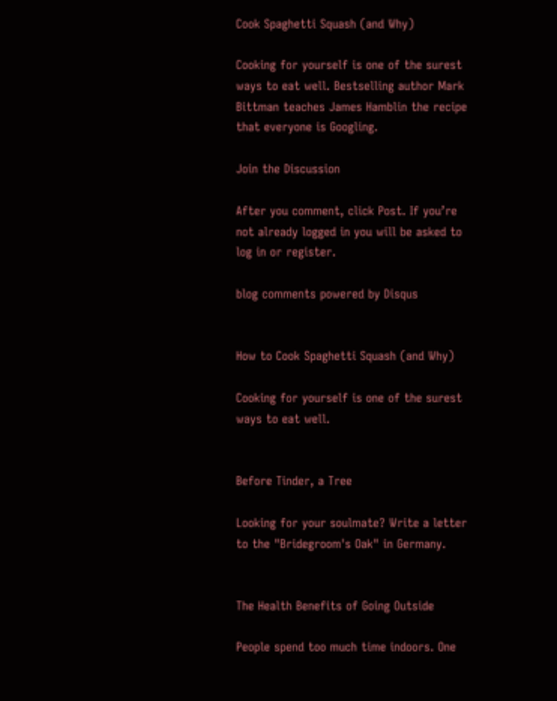Cook Spaghetti Squash (and Why)

Cooking for yourself is one of the surest ways to eat well. Bestselling author Mark Bittman teaches James Hamblin the recipe that everyone is Googling.

Join the Discussion

After you comment, click Post. If you’re not already logged in you will be asked to log in or register.

blog comments powered by Disqus


How to Cook Spaghetti Squash (and Why)

Cooking for yourself is one of the surest ways to eat well.


Before Tinder, a Tree

Looking for your soulmate? Write a letter to the "Bridegroom's Oak" in Germany.


The Health Benefits of Going Outside

People spend too much time indoors. One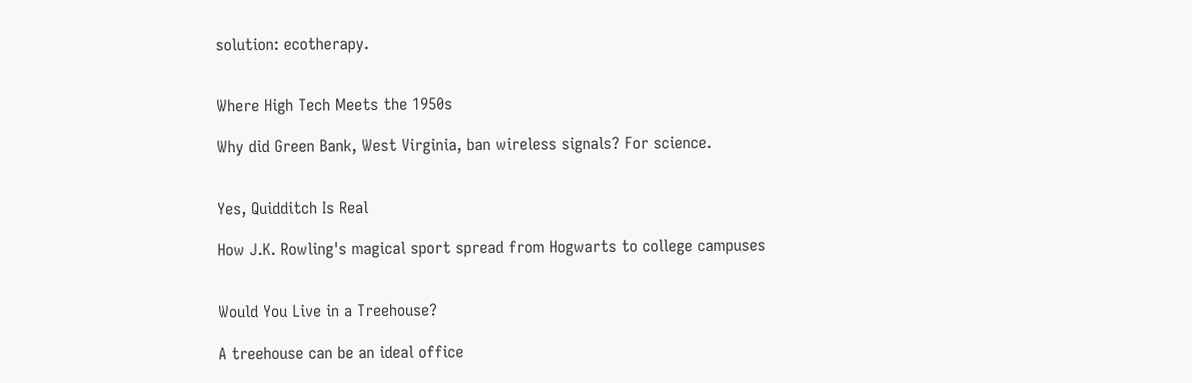solution: ecotherapy.


Where High Tech Meets the 1950s

Why did Green Bank, West Virginia, ban wireless signals? For science.


Yes, Quidditch Is Real

How J.K. Rowling's magical sport spread from Hogwarts to college campuses


Would You Live in a Treehouse?

A treehouse can be an ideal office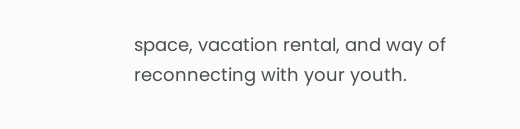space, vacation rental, and way of reconnecting with your youth.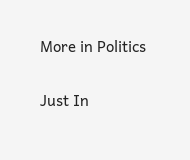More in Politics

Just In